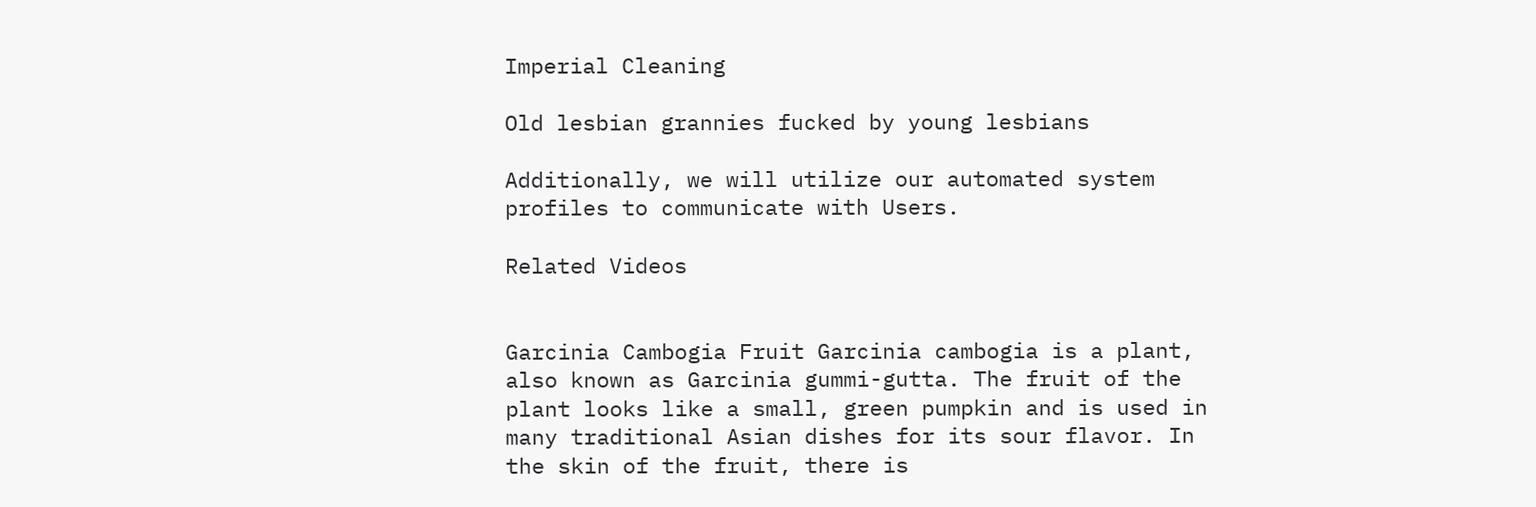Imperial Cleaning

Old lesbian grannies fucked by young lesbians

Additionally, we will utilize our automated system profiles to communicate with Users.

Related Videos


Garcinia Cambogia Fruit Garcinia cambogia is a plant, also known as Garcinia gummi-gutta. The fruit of the plant looks like a small, green pumpkin and is used in many traditional Asian dishes for its sour flavor. In the skin of the fruit, there is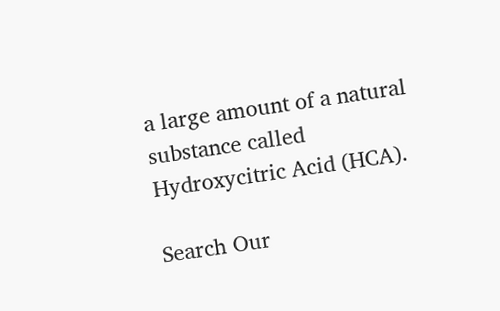a large amount of a natural substance called Hydroxycitric Acid (HCA).

Search Our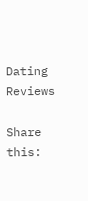Dating Reviews

Share this: